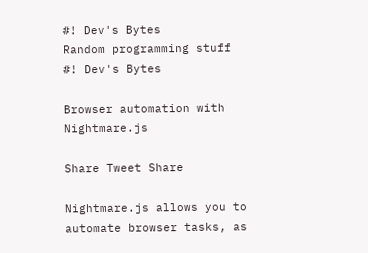#! Dev's Bytes
Random programming stuff
#! Dev's Bytes

Browser automation with Nightmare.js

Share Tweet Share

Nightmare.js allows you to automate browser tasks, as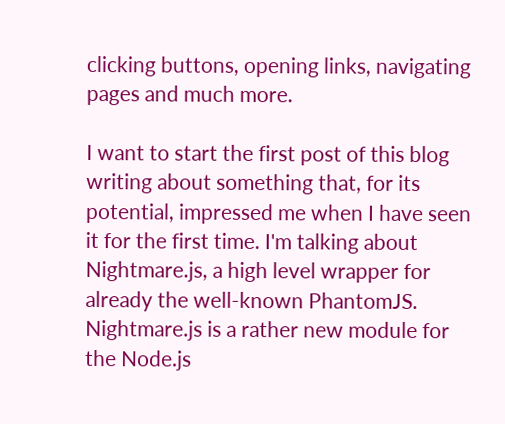clicking buttons, opening links, navigating pages and much more.

I want to start the first post of this blog writing about something that, for its potential, impressed me when I have seen it for the first time. I'm talking about Nightmare.js, a high level wrapper for already the well-known PhantomJS. Nightmare.js is a rather new module for the Node.js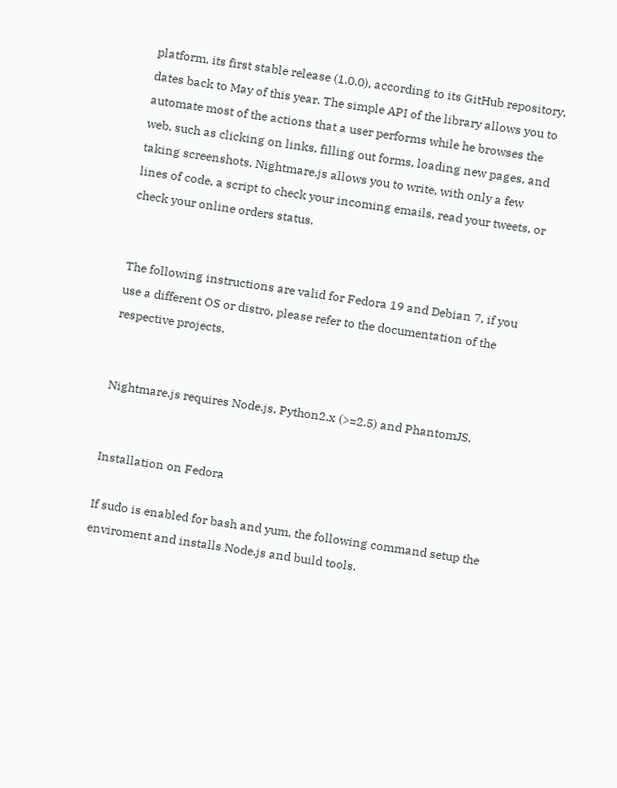platform, its first stable release (1.0.0), according to its GitHub repository, dates back to May of this year. The simple API of the library allows you to automate most of the actions that a user performs while he browses the web, such as clicking on links, filling out forms, loading new pages, and taking screenshots. Nightmare.js allows you to write, with only a few lines of code, a script to check your incoming emails, read your tweets, or check your online orders status.


The following instructions are valid for Fedora 19 and Debian 7, if you use a different OS or distro, please refer to the documentation of the respective projects.


Nightmare.js requires Node.js, Python2.x (>=2.5) and PhantomJS.


Installation on Fedora

If sudo is enabled for bash and yum, the following command setup the enviroment and installs Node.js and build tools.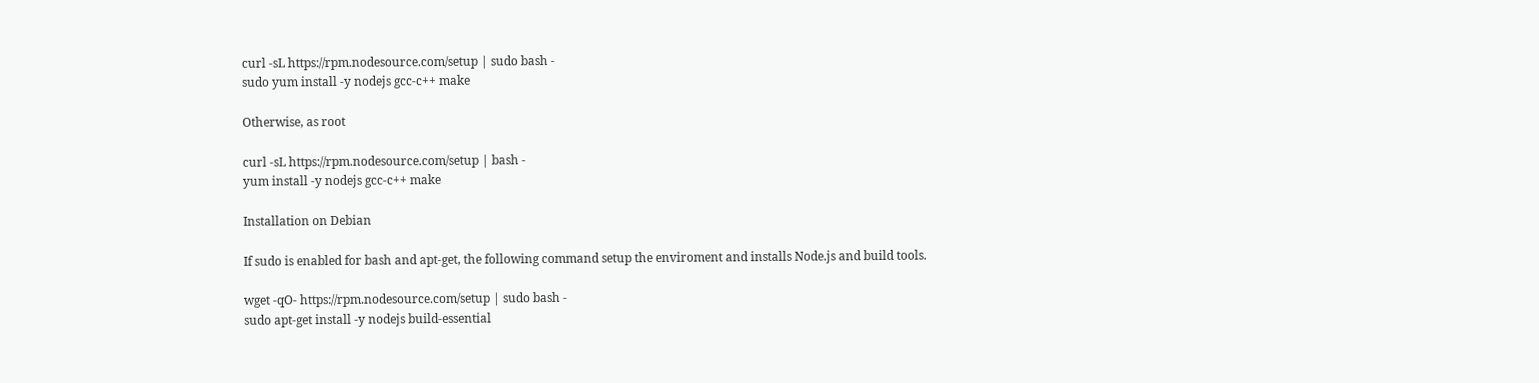curl -sL https://rpm.nodesource.com/setup | sudo bash -
sudo yum install -y nodejs gcc-c++ make

Otherwise, as root

curl -sL https://rpm.nodesource.com/setup | bash -
yum install -y nodejs gcc-c++ make

Installation on Debian

If sudo is enabled for bash and apt-get, the following command setup the enviroment and installs Node.js and build tools.

wget -qO- https://rpm.nodesource.com/setup | sudo bash -
sudo apt-get install -y nodejs build-essential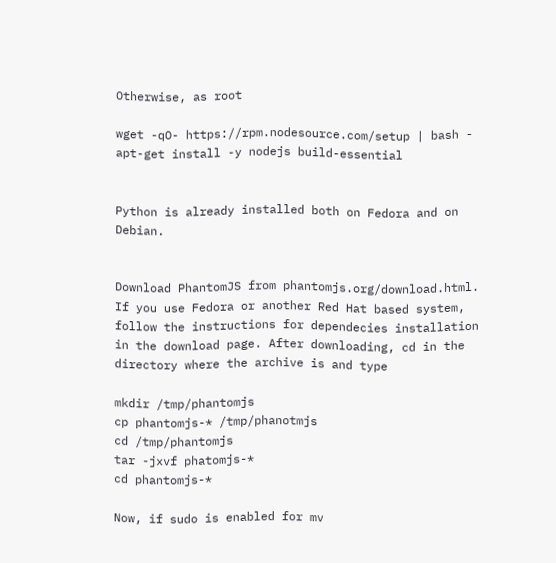Otherwise, as root

wget -qO- https://rpm.nodesource.com/setup | bash -
apt-get install -y nodejs build-essential


Python is already installed both on Fedora and on Debian.


Download PhantomJS from phantomjs.org/download.html. If you use Fedora or another Red Hat based system, follow the instructions for dependecies installation in the download page. After downloading, cd in the directory where the archive is and type

mkdir /tmp/phantomjs
cp phantomjs-* /tmp/phanotmjs
cd /tmp/phantomjs
tar -jxvf phatomjs-*
cd phantomjs-*

Now, if sudo is enabled for mv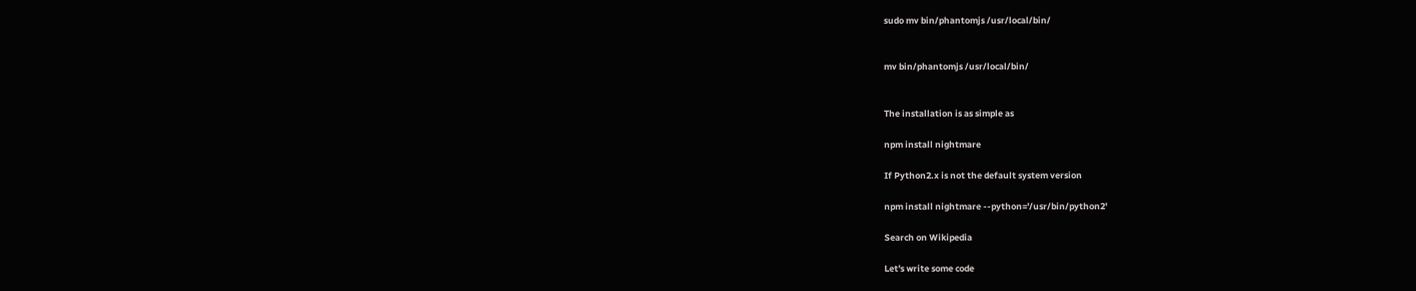sudo mv bin/phantomjs /usr/local/bin/


mv bin/phantomjs /usr/local/bin/


The installation is as simple as

npm install nightmare

If Python2.x is not the default system version

npm install nightmare --python='/usr/bin/python2'

Search on Wikipedia

Let's write some code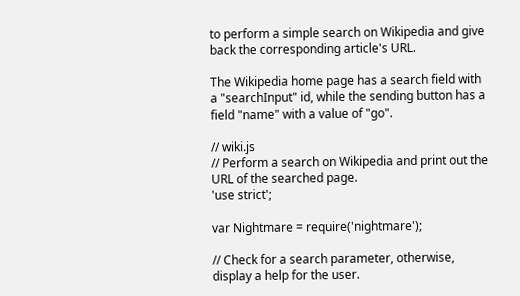to perform a simple search on Wikipedia and give back the corresponding article's URL.

The Wikipedia home page has a search field with a "searchInput" id, while the sending button has a field "name" with a value of "go".

// wiki.js
// Perform a search on Wikipedia and print out the URL of the searched page.
'use strict';

var Nightmare = require('nightmare');

// Check for a search parameter, otherwise, display a help for the user.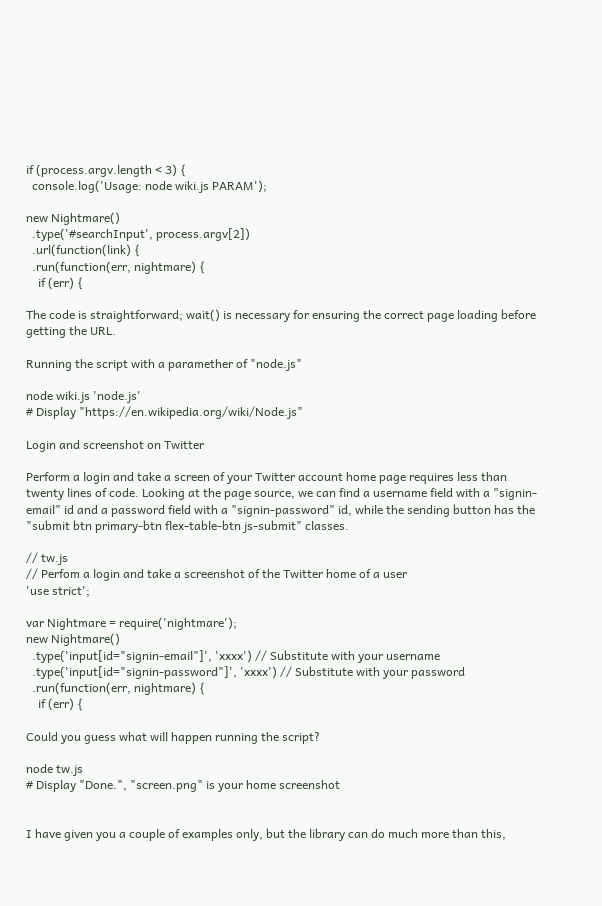if (process.argv.length < 3) {
  console.log('Usage: node wiki.js PARAM');

new Nightmare()
  .type('#searchInput', process.argv[2])
  .url(function(link) {
  .run(function(err, nightmare) {
    if (err) {

The code is straightforward; wait() is necessary for ensuring the correct page loading before getting the URL.

Running the script with a paramether of "node.js"

node wiki.js 'node.js'
# Display "https://en.wikipedia.org/wiki/Node.js"

Login and screenshot on Twitter

Perform a login and take a screen of your Twitter account home page requires less than twenty lines of code. Looking at the page source, we can find a username field with a "signin-email" id and a password field with a "signin-password" id, while the sending button has the "submit btn primary-btn flex-table-btn js-submit" classes.

// tw.js
// Perfom a login and take a screenshot of the Twitter home of a user
'use strict';

var Nightmare = require('nightmare');
new Nightmare()
  .type('input[id="signin-email"]', 'xxxx') // Substitute with your username
  .type('input[id="signin-password"]', 'xxxx') // Substitute with your password
  .run(function(err, nightmare) {
    if (err) {

Could you guess what will happen running the script?

node tw.js
# Display "Done.", "screen.png" is your home screenshot


I have given you a couple of examples only, but the library can do much more than this,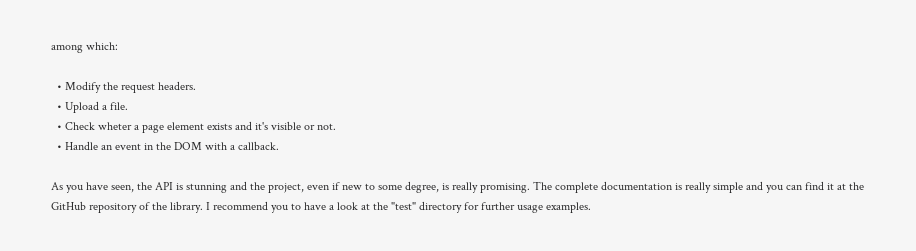among which:

  • Modify the request headers.
  • Upload a file.
  • Check wheter a page element exists and it's visible or not.
  • Handle an event in the DOM with a callback.

As you have seen, the API is stunning and the project, even if new to some degree, is really promising. The complete documentation is really simple and you can find it at the GitHub repository of the library. I recommend you to have a look at the "test" directory for further usage examples.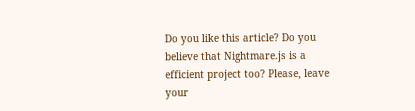Do you like this article? Do you believe that Nightmare.js is a efficient project too? Please, leave your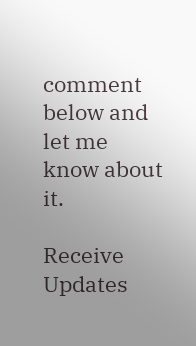comment below and let me know about it.

Receive Updates